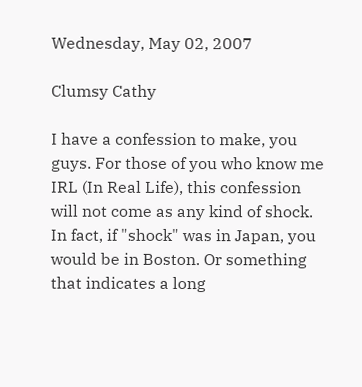Wednesday, May 02, 2007

Clumsy Cathy

I have a confession to make, you guys. For those of you who know me IRL (In Real Life), this confession will not come as any kind of shock. In fact, if "shock" was in Japan, you would be in Boston. Or something that indicates a long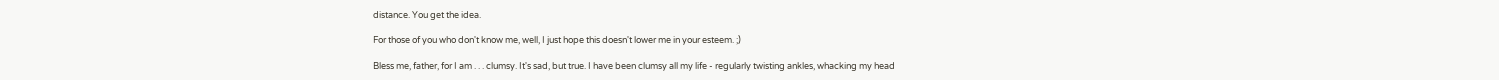distance. You get the idea.

For those of you who don't know me, well, I just hope this doesn't lower me in your esteem. ;)

Bless me, father, for I am . . . clumsy. It's sad, but true. I have been clumsy all my life - regularly twisting ankles, whacking my head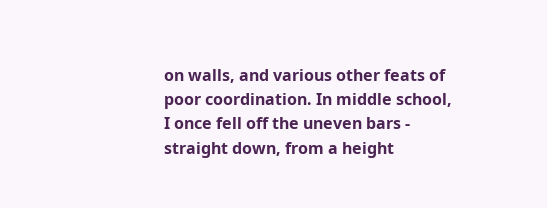on walls, and various other feats of poor coordination. In middle school, I once fell off the uneven bars - straight down, from a height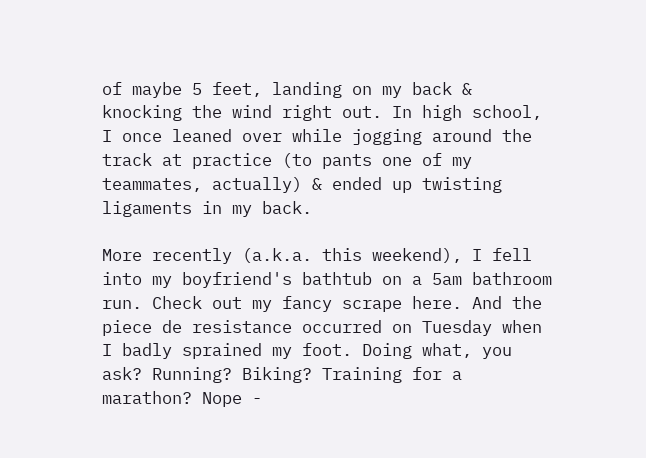of maybe 5 feet, landing on my back & knocking the wind right out. In high school, I once leaned over while jogging around the track at practice (to pants one of my teammates, actually) & ended up twisting ligaments in my back.

More recently (a.k.a. this weekend), I fell into my boyfriend's bathtub on a 5am bathroom run. Check out my fancy scrape here. And the piece de resistance occurred on Tuesday when I badly sprained my foot. Doing what, you ask? Running? Biking? Training for a marathon? Nope -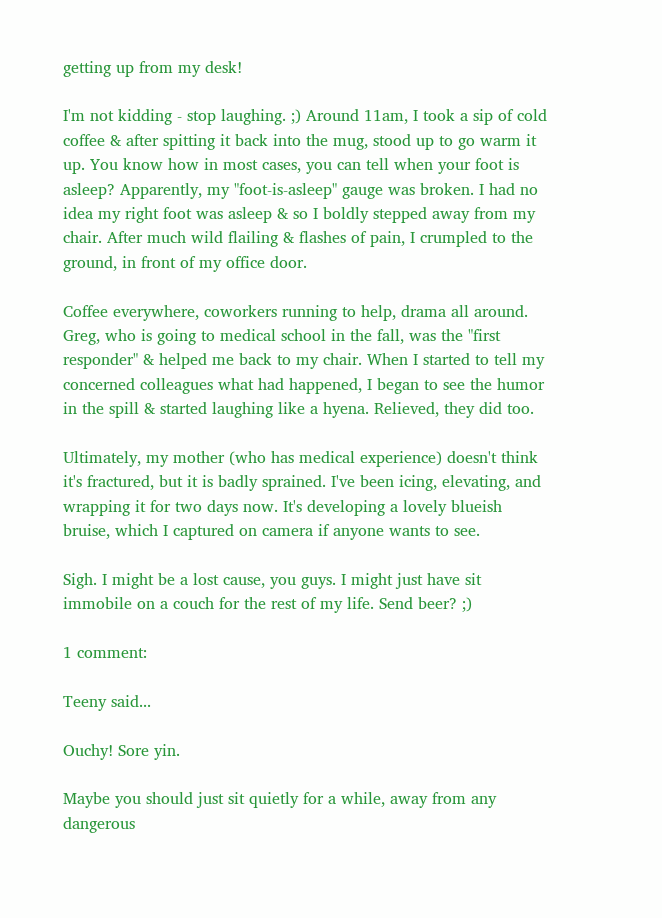getting up from my desk!

I'm not kidding - stop laughing. ;) Around 11am, I took a sip of cold coffee & after spitting it back into the mug, stood up to go warm it up. You know how in most cases, you can tell when your foot is asleep? Apparently, my "foot-is-asleep" gauge was broken. I had no idea my right foot was asleep & so I boldly stepped away from my chair. After much wild flailing & flashes of pain, I crumpled to the ground, in front of my office door.

Coffee everywhere, coworkers running to help, drama all around. Greg, who is going to medical school in the fall, was the "first responder" & helped me back to my chair. When I started to tell my concerned colleagues what had happened, I began to see the humor in the spill & started laughing like a hyena. Relieved, they did too.

Ultimately, my mother (who has medical experience) doesn't think it's fractured, but it is badly sprained. I've been icing, elevating, and wrapping it for two days now. It's developing a lovely blueish bruise, which I captured on camera if anyone wants to see.

Sigh. I might be a lost cause, you guys. I might just have sit immobile on a couch for the rest of my life. Send beer? ;)

1 comment:

Teeny said...

Ouchy! Sore yin.

Maybe you should just sit quietly for a while, away from any dangerous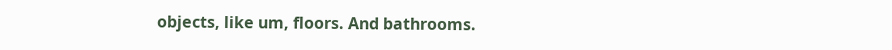objects, like um, floors. And bathrooms.